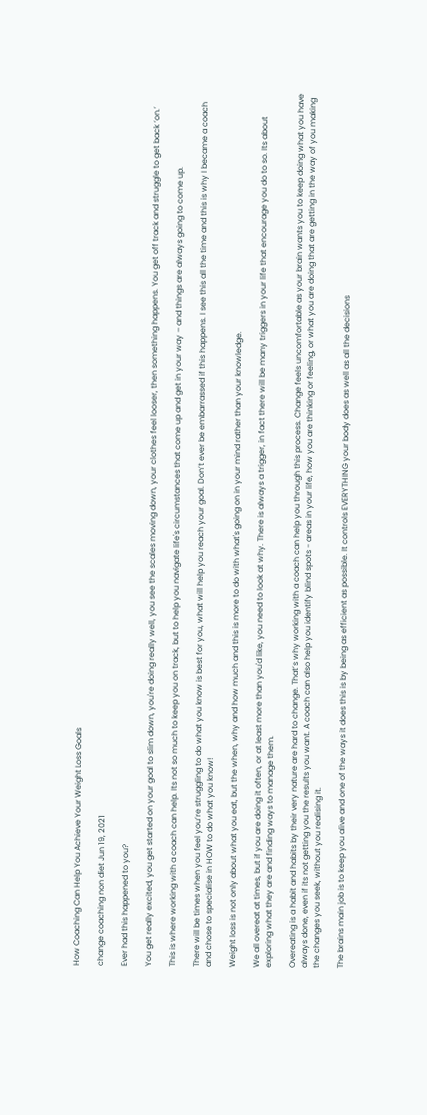How Coaching Can Help You Achieve Your Weight Loss Goals

change coaching non diet Jun 19, 2021

Ever had this happened to you?

You get really excited, you get started on your goal to slim down, you're doing really well, you see the scales moving down, your clothes feel looser, then something happens. You get off track and struggle to get back ‘on.’

This is where working with a coach can help. Its not so much to keep you on track, but to help you navigate life's circumstances that come up and get in your way – and things are always going to come up.

There will be times when you feel you’re struggling to do what you know is best for you, what will help you reach your goal. Don’t ever be embarrassed if this happens. I see this all the time and this is why I became a coach and chose to specialise in HOW to do what you know!

Weight loss is not only about what you eat, but the when, why and how much and this is more to do with what's going on in your mind rather than your knowledge.

We all overeat at times, but if you are doing it often, or at least more than you'd like, you need to look at why. There is always a trigger, in fact there will be many triggers in your life that encourage you do to so. Its about exploring what they are and finding ways to manage them.

Overeating is a habit and habits by their very nature are hard to change. That’s why working with a coach can help you through this process. Change feels uncomfortable as your brain wants you to keep doing what you have always done, even if its not getting you the results you want. A coach can also help you identify blind spots - areas in your life, how you are thinking or feeling, or what you are doing that are getting in the way of you making the changes you seek, without you realising it.

The brains main job is to keep you alive and one of the ways it does this is by being as efficient as possible. It controls EVERYTHING your body does as well as all the decisions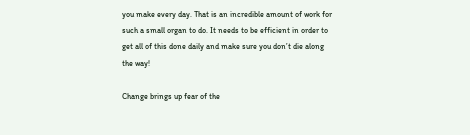you make every day. That is an incredible amount of work for such a small organ to do. It needs to be efficient in order to get all of this done daily and make sure you don’t die along the way!

Change brings up fear of the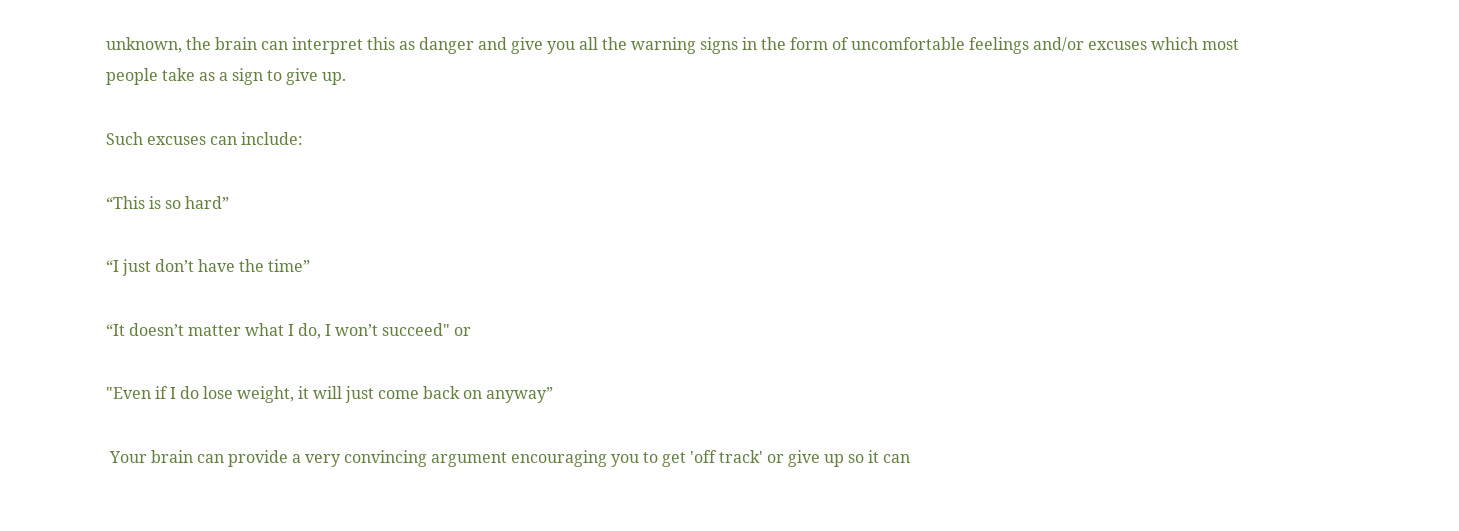unknown, the brain can interpret this as danger and give you all the warning signs in the form of uncomfortable feelings and/or excuses which most people take as a sign to give up.

Such excuses can include:

“This is so hard”

“I just don’t have the time”

“It doesn’t matter what I do, I won’t succeed" or

"Even if I do lose weight, it will just come back on anyway”

 Your brain can provide a very convincing argument encouraging you to get 'off track' or give up so it can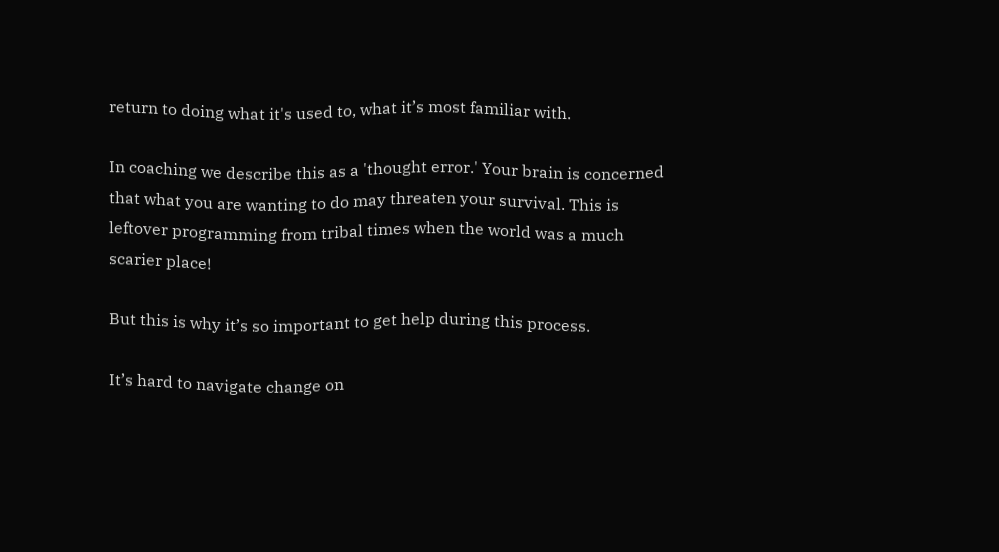return to doing what it's used to, what it’s most familiar with.

In coaching we describe this as a 'thought error.' Your brain is concerned that what you are wanting to do may threaten your survival. This is leftover programming from tribal times when the world was a much scarier place!

But this is why it’s so important to get help during this process.

It’s hard to navigate change on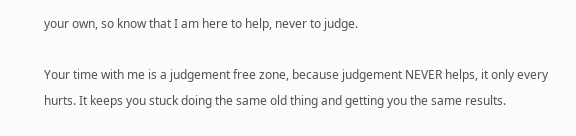your own, so know that I am here to help, never to judge.

Your time with me is a judgement free zone, because judgement NEVER helps, it only every hurts. It keeps you stuck doing the same old thing and getting you the same results.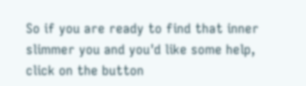So if you are ready to find that inner slimmer you and you'd like some help, click on the button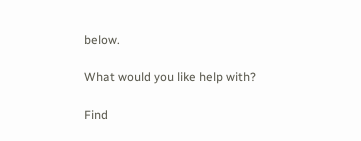below.

What would you like help with?

Find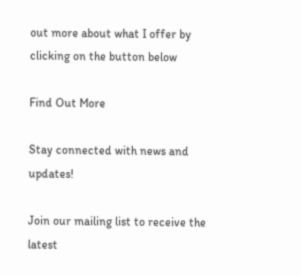out more about what I offer by clicking on the button below

Find Out More

Stay connected with news and updates!

Join our mailing list to receive the latest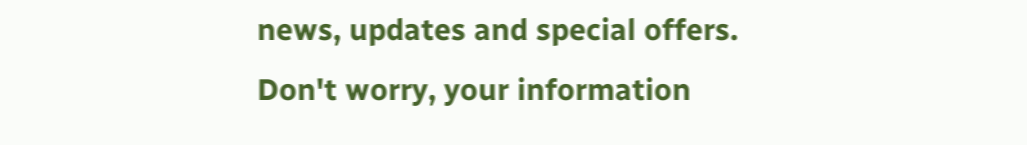news, updates and special offers.
Don't worry, your information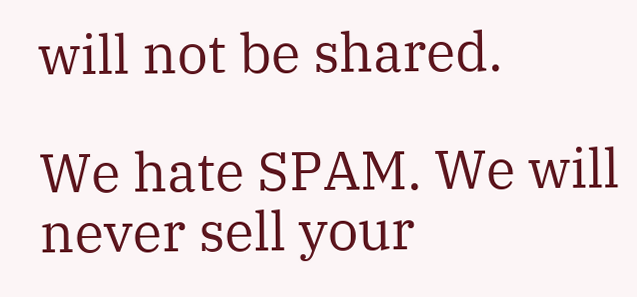will not be shared.

We hate SPAM. We will never sell your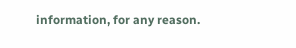information, for any reason.